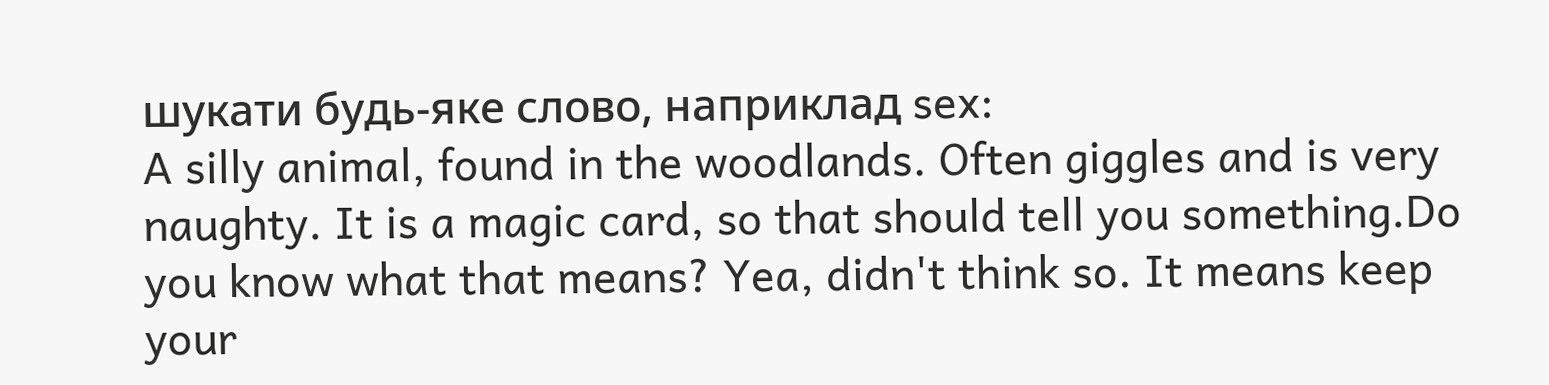шукати будь-яке слово, наприклад sex:
A silly animal, found in the woodlands. Often giggles and is very naughty. It is a magic card, so that should tell you something.Do you know what that means? Yea, didn't think so. It means keep your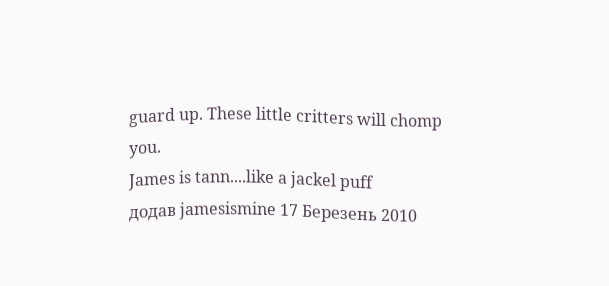guard up. These little critters will chomp you.
James is tann....like a jackel puff
додав jamesismine 17 Березень 2010